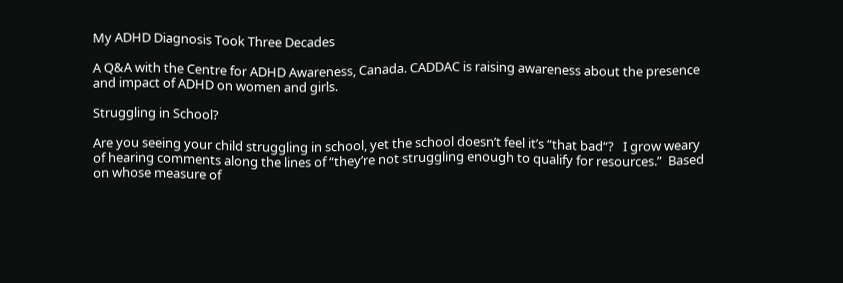My ADHD Diagnosis Took Three Decades

A Q&A with the Centre for ADHD Awareness, Canada. CADDAC is raising awareness about the presence and impact of ADHD on women and girls.

Struggling in School?

Are you seeing your child struggling in school, yet the school doesn’t feel it’s “that bad“?   I grow weary of hearing comments along the lines of “they’re not struggling enough to qualify for resources.”  Based on whose measure of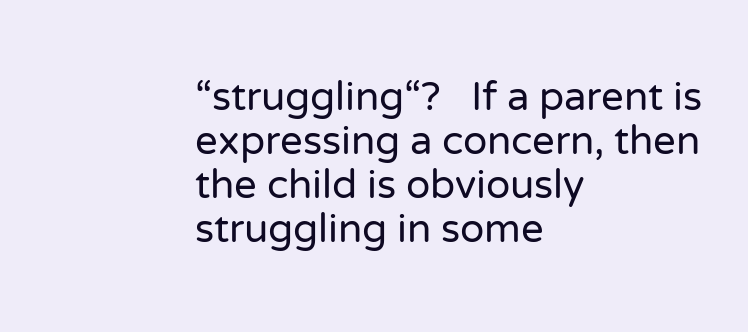“struggling“?   If a parent is expressing a concern, then the child is obviously struggling in some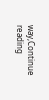way,Continue reading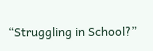“Struggling in School?”